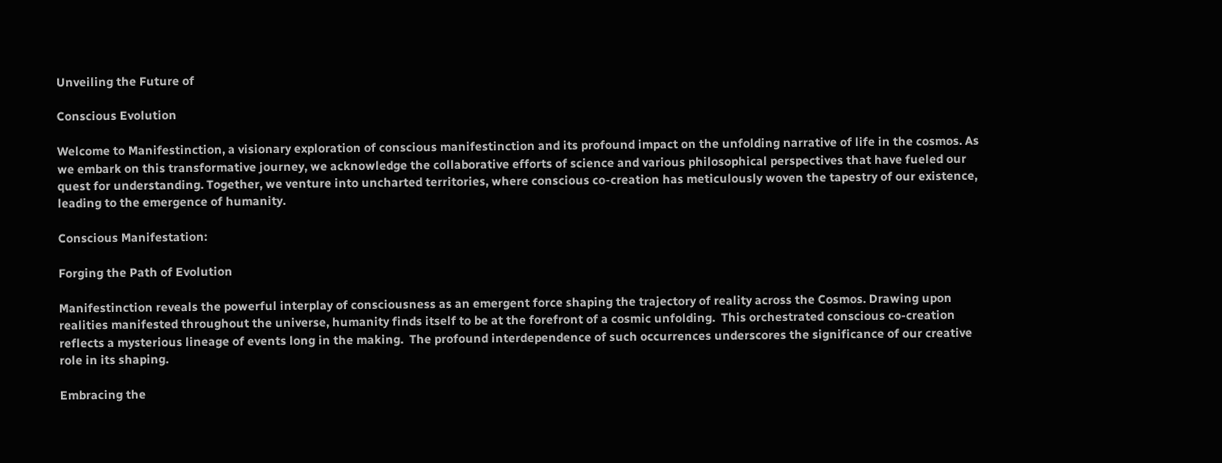Unveiling the Future of

Conscious Evolution

Welcome to Manifestinction, a visionary exploration of conscious manifestinction and its profound impact on the unfolding narrative of life in the cosmos. As we embark on this transformative journey, we acknowledge the collaborative efforts of science and various philosophical perspectives that have fueled our quest for understanding. Together, we venture into uncharted territories, where conscious co-creation has meticulously woven the tapestry of our existence, leading to the emergence of humanity.

Conscious Manifestation:

Forging the Path of Evolution

Manifestinction reveals the powerful interplay of consciousness as an emergent force shaping the trajectory of reality across the Cosmos. Drawing upon realities manifested throughout the universe, humanity finds itself to be at the forefront of a cosmic unfolding.  This orchestrated conscious co-creation reflects a mysterious lineage of events long in the making.  The profound interdependence of such occurrences underscores the significance of our creative role in its shaping.

Embracing the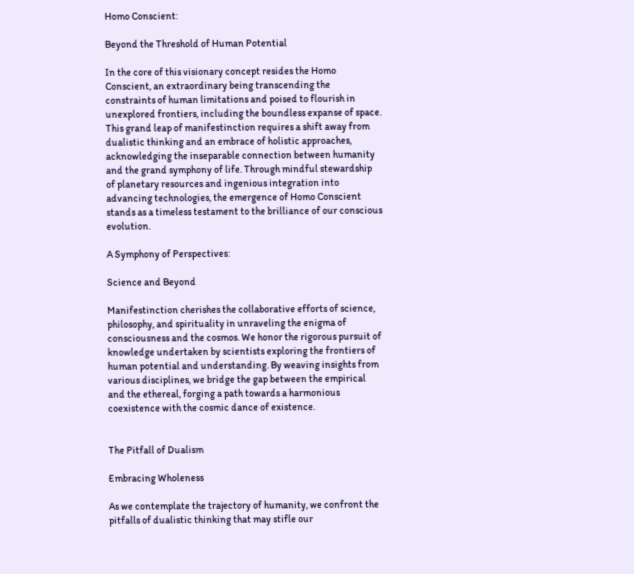Homo Conscient:

Beyond the Threshold of Human Potential

In the core of this visionary concept resides the Homo Conscient, an extraordinary being transcending the constraints of human limitations and poised to flourish in unexplored frontiers, including the boundless expanse of space. This grand leap of manifestinction requires a shift away from dualistic thinking and an embrace of holistic approaches, acknowledging the inseparable connection between humanity and the grand symphony of life. Through mindful stewardship of planetary resources and ingenious integration into advancing technologies, the emergence of Homo Conscient stands as a timeless testament to the brilliance of our conscious evolution.

A Symphony of Perspectives:

Science and Beyond

Manifestinction cherishes the collaborative efforts of science, philosophy, and spirituality in unraveling the enigma of consciousness and the cosmos. We honor the rigorous pursuit of knowledge undertaken by scientists exploring the frontiers of human potential and understanding. By weaving insights from various disciplines, we bridge the gap between the empirical and the ethereal, forging a path towards a harmonious coexistence with the cosmic dance of existence.


The Pitfall of Dualism

Embracing Wholeness

As we contemplate the trajectory of humanity, we confront the pitfalls of dualistic thinking that may stifle our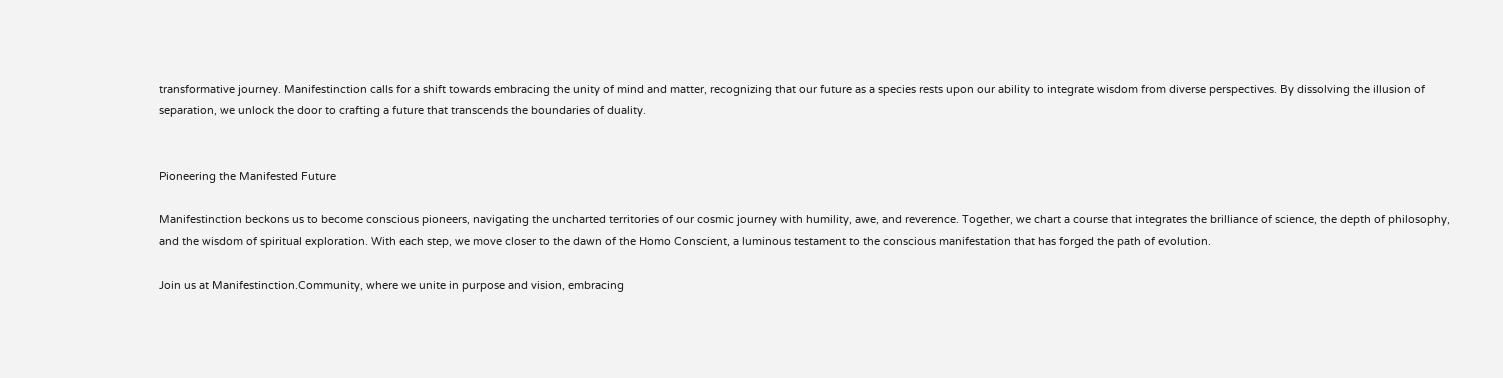transformative journey. Manifestinction calls for a shift towards embracing the unity of mind and matter, recognizing that our future as a species rests upon our ability to integrate wisdom from diverse perspectives. By dissolving the illusion of separation, we unlock the door to crafting a future that transcends the boundaries of duality.


Pioneering the Manifested Future

Manifestinction beckons us to become conscious pioneers, navigating the uncharted territories of our cosmic journey with humility, awe, and reverence. Together, we chart a course that integrates the brilliance of science, the depth of philosophy, and the wisdom of spiritual exploration. With each step, we move closer to the dawn of the Homo Conscient, a luminous testament to the conscious manifestation that has forged the path of evolution.

Join us at Manifestinction.Community, where we unite in purpose and vision, embracing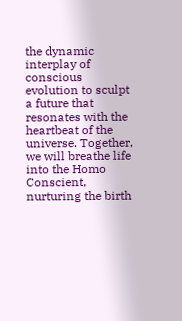the dynamic interplay of conscious evolution to sculpt a future that resonates with the heartbeat of the universe. Together, we will breathe life into the Homo Conscient, nurturing the birth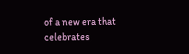of a new era that celebrates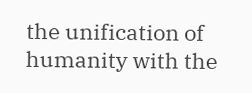the unification of humanity with the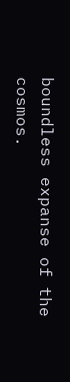boundless expanse of the cosmos.